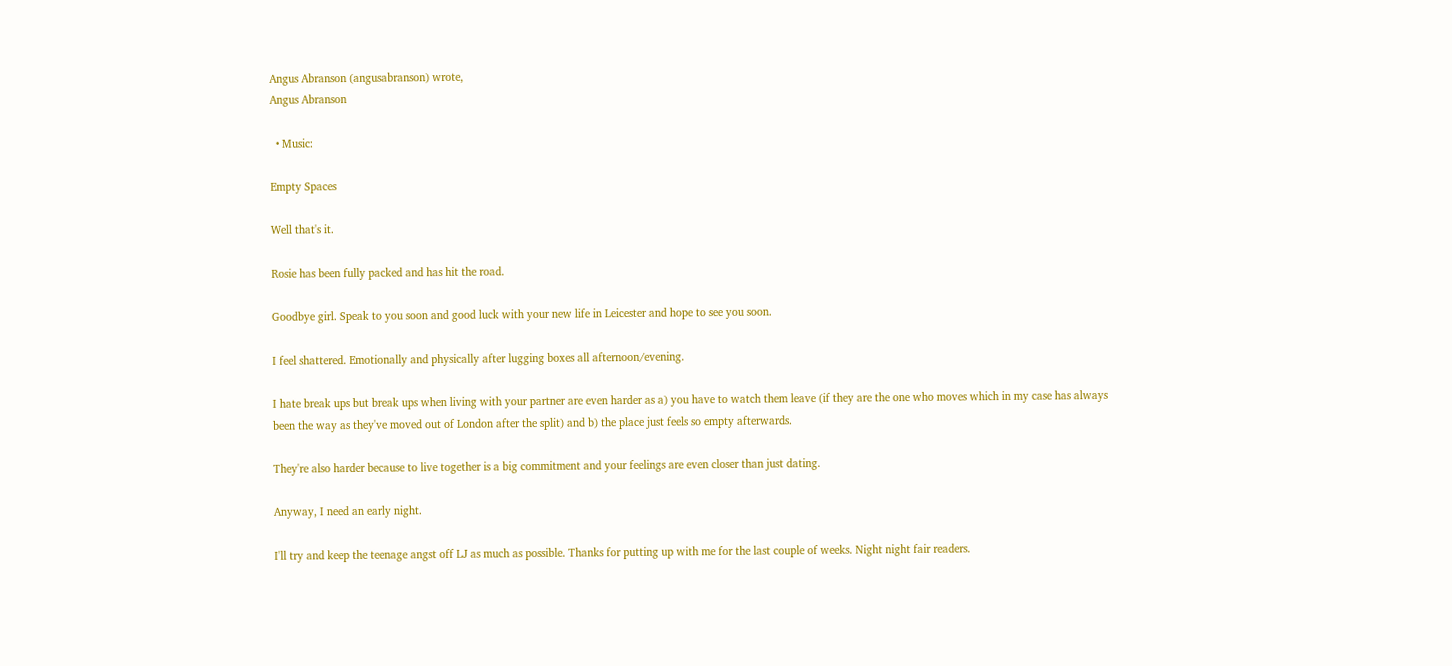Angus Abranson (angusabranson) wrote,
Angus Abranson

  • Music:

Empty Spaces

Well that's it.

Rosie has been fully packed and has hit the road.

Goodbye girl. Speak to you soon and good luck with your new life in Leicester and hope to see you soon.

I feel shattered. Emotionally and physically after lugging boxes all afternoon/evening.

I hate break ups but break ups when living with your partner are even harder as a) you have to watch them leave (if they are the one who moves which in my case has always been the way as they've moved out of London after the split) and b) the place just feels so empty afterwards.

They're also harder because to live together is a big commitment and your feelings are even closer than just dating.

Anyway, I need an early night.

I'll try and keep the teenage angst off LJ as much as possible. Thanks for putting up with me for the last couple of weeks. Night night fair readers.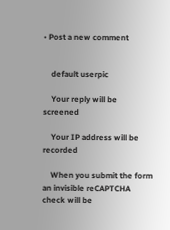• Post a new comment


    default userpic

    Your reply will be screened

    Your IP address will be recorded

    When you submit the form an invisible reCAPTCHA check will be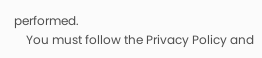performed.
    You must follow the Privacy Policy and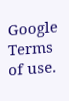Google Terms of use.